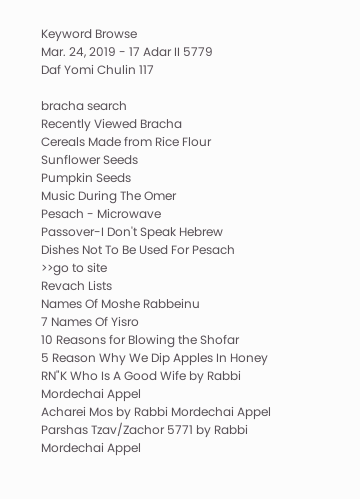Keyword Browse
Mar. 24, 2019 - 17 Adar II 5779
Daf Yomi Chulin 117

bracha search
Recently Viewed Bracha
Cereals Made from Rice Flour
Sunflower Seeds
Pumpkin Seeds
Music During The Omer
Pesach - Microwave
Passover-I Don't Speak Hebrew
Dishes Not To Be Used For Pesach
>>go to site
Revach Lists
Names Of Moshe Rabbeinu
7 Names Of Yisro
10 Reasons for Blowing the Shofar
5 Reason Why We Dip Apples In Honey
RN"K Who Is A Good Wife by Rabbi Mordechai Appel
Acharei Mos by Rabbi Mordechai Appel
Parshas Tzav/Zachor 5771 by Rabbi Mordechai Appel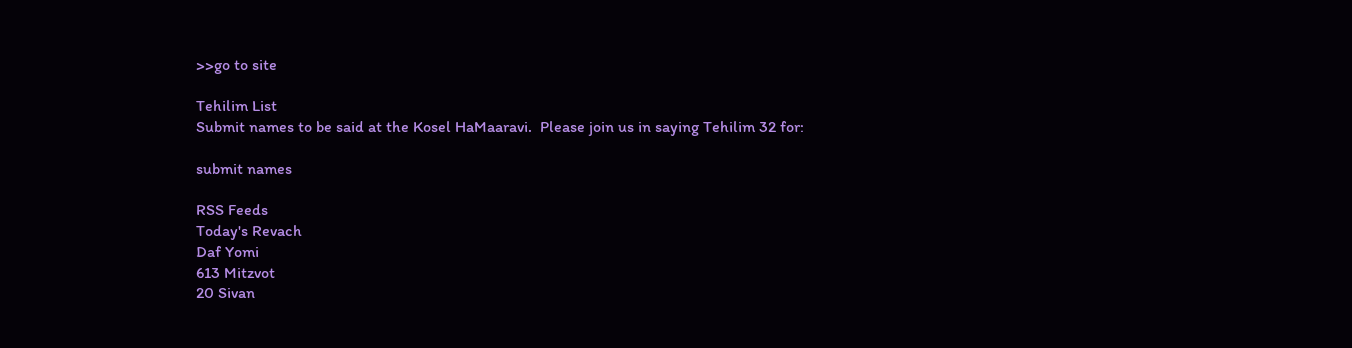>>go to site

Tehilim List
Submit names to be said at the Kosel HaMaaravi.  Please join us in saying Tehilim 32 for:

submit names

RSS Feeds
Today's Revach
Daf Yomi
613 Mitzvot
20 Sivan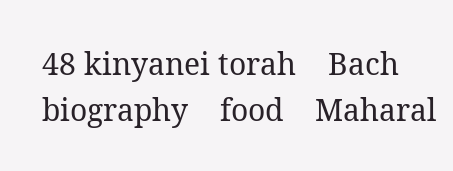48 kinyanei torah    Bach    biography    food    Maharal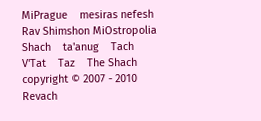MiPrague    mesiras nefesh    Rav Shimshon MiOstropolia    Shach    ta'anug    Tach V'Tat    Taz    The Shach
copyright © 2007 - 2010 Revach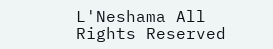L'Neshama All Rights Reserved